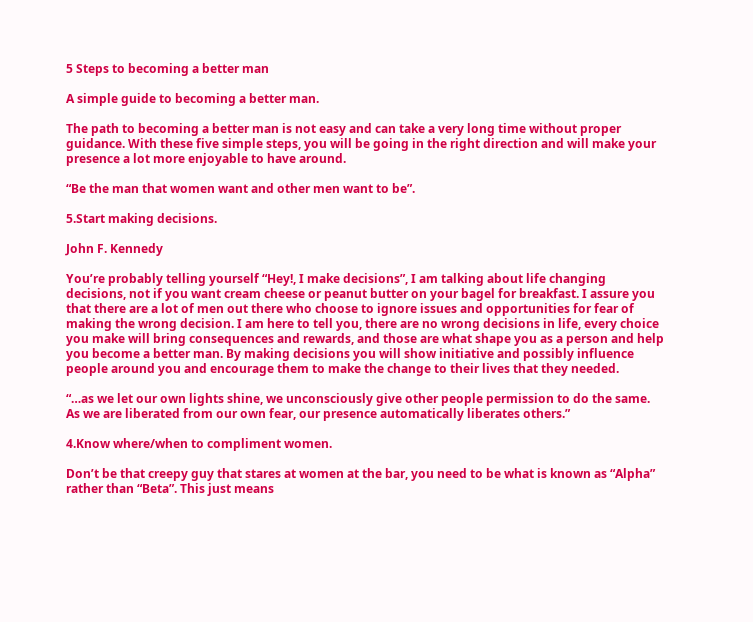5 Steps to becoming a better man

A simple guide to becoming a better man.

The path to becoming a better man is not easy and can take a very long time without proper guidance. With these five simple steps, you will be going in the right direction and will make your presence a lot more enjoyable to have around.

“Be the man that women want and other men want to be”.

5.Start making decisions.

John F. Kennedy

You’re probably telling yourself “Hey!, I make decisions”, I am talking about life changing decisions, not if you want cream cheese or peanut butter on your bagel for breakfast. I assure you that there are a lot of men out there who choose to ignore issues and opportunities for fear of making the wrong decision. I am here to tell you, there are no wrong decisions in life, every choice you make will bring consequences and rewards, and those are what shape you as a person and help you become a better man. By making decisions you will show initiative and possibly influence people around you and encourage them to make the change to their lives that they needed.

“…as we let our own lights shine, we unconsciously give other people permission to do the same. As we are liberated from our own fear, our presence automatically liberates others.”

4.Know where/when to compliment women.

Don’t be that creepy guy that stares at women at the bar, you need to be what is known as “Alpha” rather than “Beta”. This just means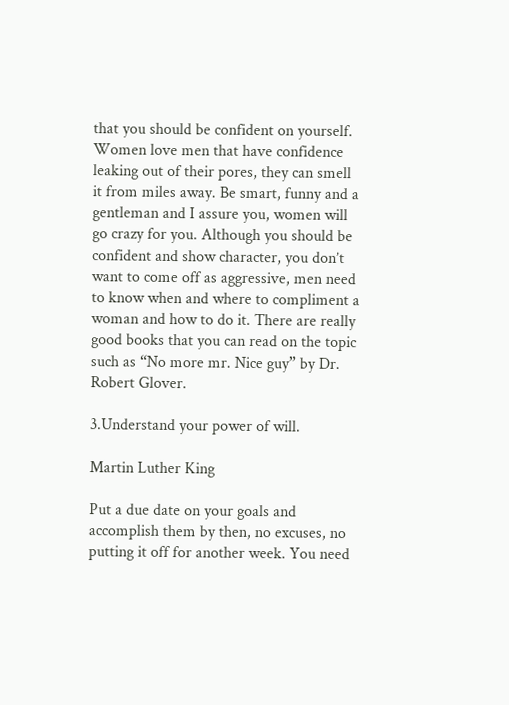that you should be confident on yourself. Women love men that have confidence leaking out of their pores, they can smell it from miles away. Be smart, funny and a gentleman and I assure you, women will go crazy for you. Although you should be confident and show character, you don’t want to come off as aggressive, men need to know when and where to compliment a woman and how to do it. There are really good books that you can read on the topic such as “No more mr. Nice guy” by Dr. Robert Glover.

3.Understand your power of will.

Martin Luther King

Put a due date on your goals and accomplish them by then, no excuses, no putting it off for another week. You need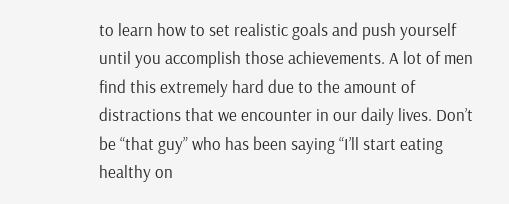to learn how to set realistic goals and push yourself until you accomplish those achievements. A lot of men find this extremely hard due to the amount of distractions that we encounter in our daily lives. Don’t be “that guy” who has been saying “I’ll start eating healthy on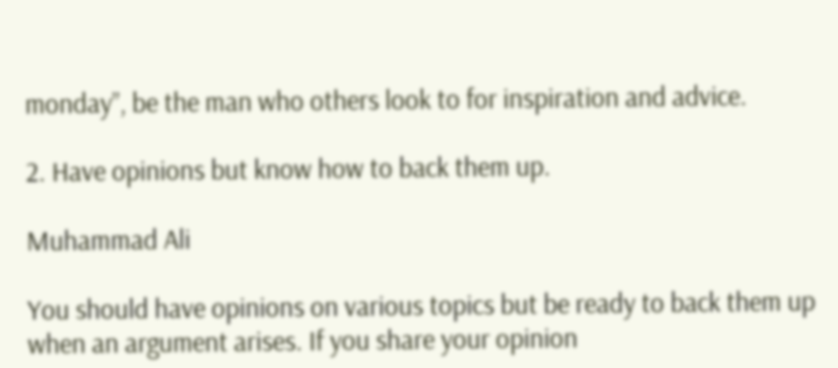monday”, be the man who others look to for inspiration and advice.

2. Have opinions but know how to back them up.

Muhammad Ali

You should have opinions on various topics but be ready to back them up when an argument arises. If you share your opinion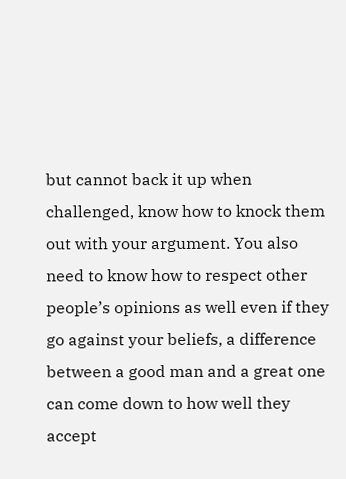but cannot back it up when challenged, know how to knock them out with your argument. You also need to know how to respect other people’s opinions as well even if they go against your beliefs, a difference between a good man and a great one can come down to how well they accept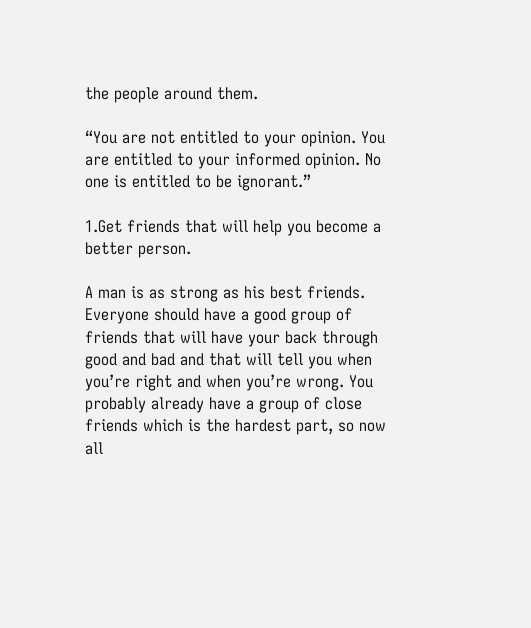the people around them.

“You are not entitled to your opinion. You are entitled to your informed opinion. No one is entitled to be ignorant.”

1.Get friends that will help you become a better person.

A man is as strong as his best friends. Everyone should have a good group of friends that will have your back through good and bad and that will tell you when you’re right and when you’re wrong. You probably already have a group of close friends which is the hardest part, so now all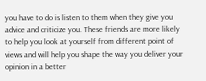you have to do is listen to them when they give you advice and criticize you. These friends are more likely to help you look at yourself from different point of views and will help you shape the way you deliver your opinion in a better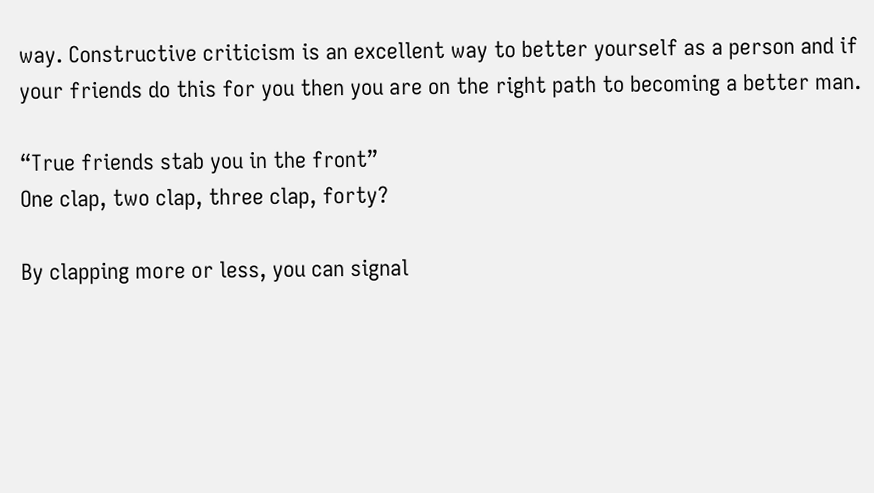way. Constructive criticism is an excellent way to better yourself as a person and if your friends do this for you then you are on the right path to becoming a better man.

“True friends stab you in the front”
One clap, two clap, three clap, forty?

By clapping more or less, you can signal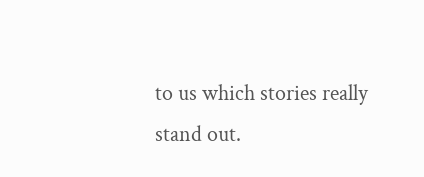to us which stories really stand out.